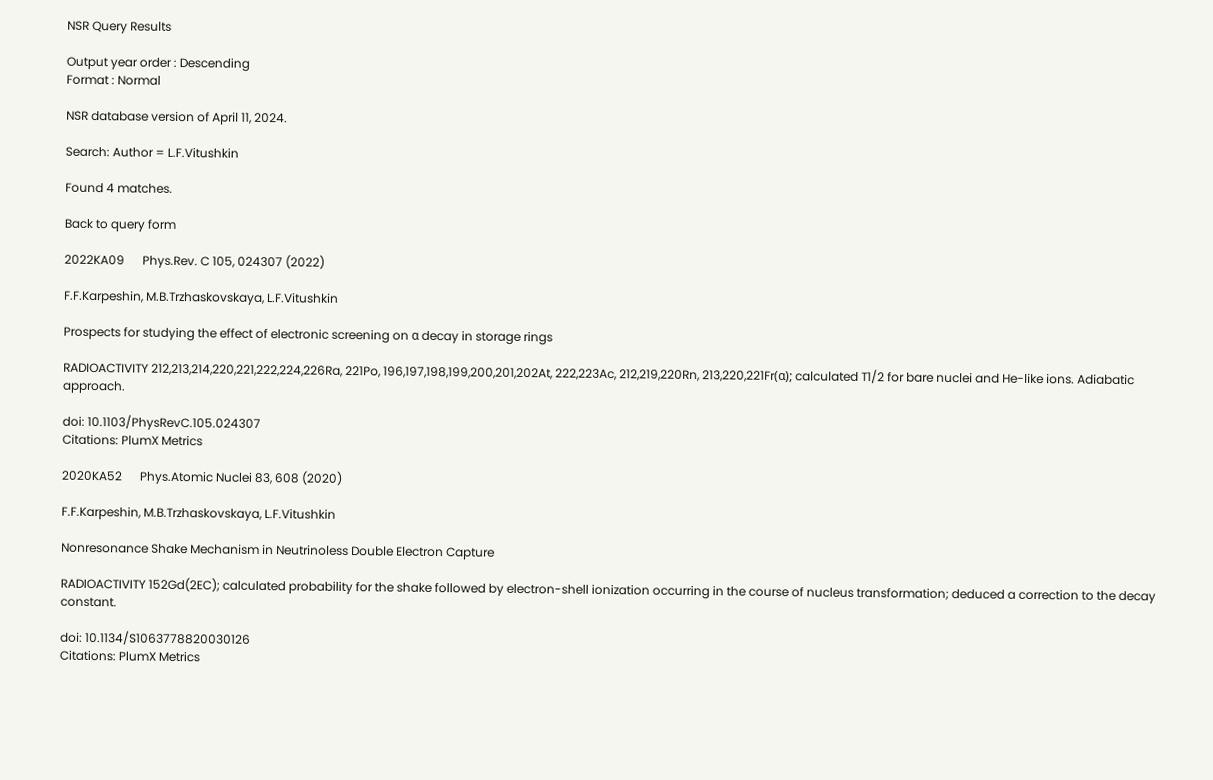NSR Query Results

Output year order : Descending
Format : Normal

NSR database version of April 11, 2024.

Search: Author = L.F.Vitushkin

Found 4 matches.

Back to query form

2022KA09      Phys.Rev. C 105, 024307 (2022)

F.F.Karpeshin, M.B.Trzhaskovskaya, L.F.Vitushkin

Prospects for studying the effect of electronic screening on α decay in storage rings

RADIOACTIVITY 212,213,214,220,221,222,224,226Ra, 221Po, 196,197,198,199,200,201,202At, 222,223Ac, 212,219,220Rn, 213,220,221Fr(α); calculated T1/2 for bare nuclei and He-like ions. Adiabatic approach.

doi: 10.1103/PhysRevC.105.024307
Citations: PlumX Metrics

2020KA52      Phys.Atomic Nuclei 83, 608 (2020)

F.F.Karpeshin, M.B.Trzhaskovskaya, L.F.Vitushkin

Nonresonance Shake Mechanism in Neutrinoless Double Electron Capture

RADIOACTIVITY 152Gd(2EC); calculated probability for the shake followed by electron-shell ionization occurring in the course of nucleus transformation; deduced a correction to the decay constant.

doi: 10.1134/S1063778820030126
Citations: PlumX Metrics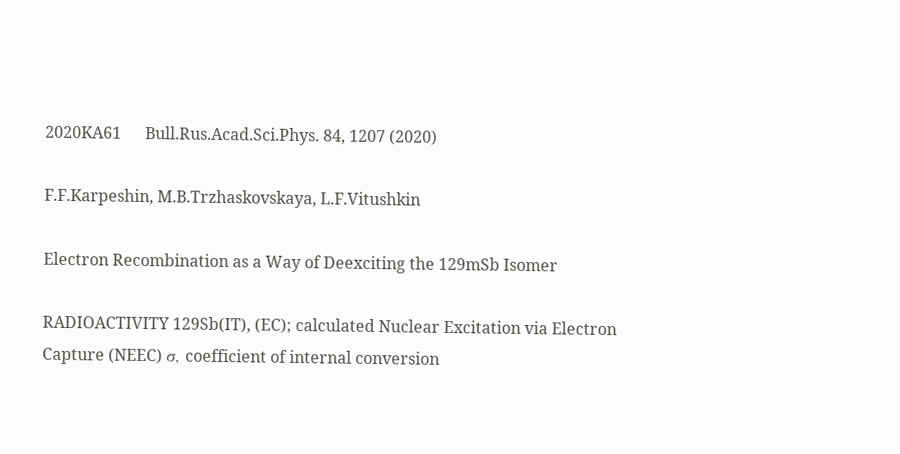2020KA61      Bull.Rus.Acad.Sci.Phys. 84, 1207 (2020)

F.F.Karpeshin, M.B.Trzhaskovskaya, L.F.Vitushkin

Electron Recombination as a Way of Deexciting the 129mSb Isomer

RADIOACTIVITY 129Sb(IT), (EC); calculated Nuclear Excitation via Electron Capture (NEEC) σ, coefficient of internal conversion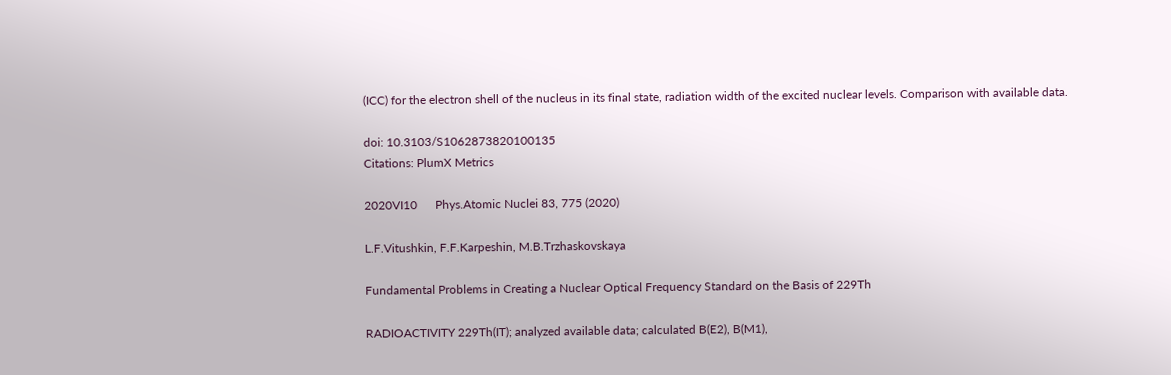(ICC) for the electron shell of the nucleus in its final state, radiation width of the excited nuclear levels. Comparison with available data.

doi: 10.3103/S1062873820100135
Citations: PlumX Metrics

2020VI10      Phys.Atomic Nuclei 83, 775 (2020)

L.F.Vitushkin, F.F.Karpeshin, M.B.Trzhaskovskaya

Fundamental Problems in Creating a Nuclear Optical Frequency Standard on the Basis of 229Th

RADIOACTIVITY 229Th(IT); analyzed available data; calculated B(E2), B(M1),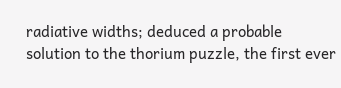radiative widths; deduced a probable solution to the thorium puzzle, the first ever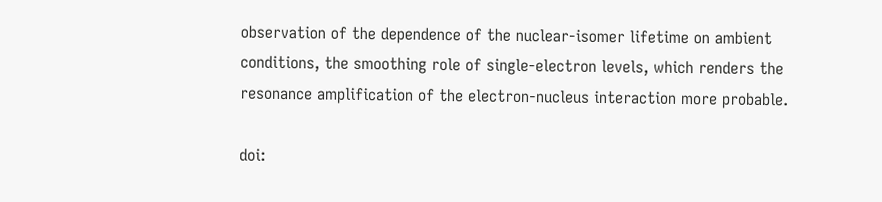observation of the dependence of the nuclear-isomer lifetime on ambient conditions, the smoothing role of single-electron levels, which renders the resonance amplification of the electron-nucleus interaction more probable.

doi: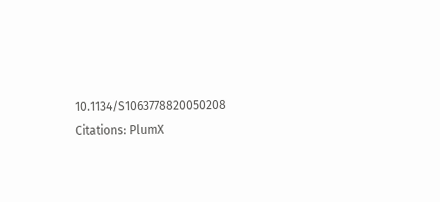10.1134/S1063778820050208
Citations: PlumX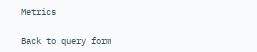Metrics

Back to query form